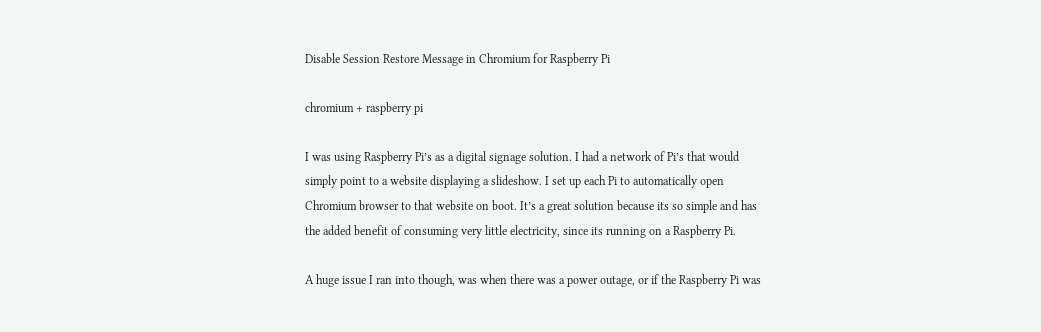Disable Session Restore Message in Chromium for Raspberry Pi

chromium + raspberry pi

I was using Raspberry Pi’s as a digital signage solution. I had a network of Pi’s that would simply point to a website displaying a slideshow. I set up each Pi to automatically open Chromium browser to that website on boot. It’s a great solution because its so simple and has the added benefit of consuming very little electricity, since its running on a Raspberry Pi.

A huge issue I ran into though, was when there was a power outage, or if the Raspberry Pi was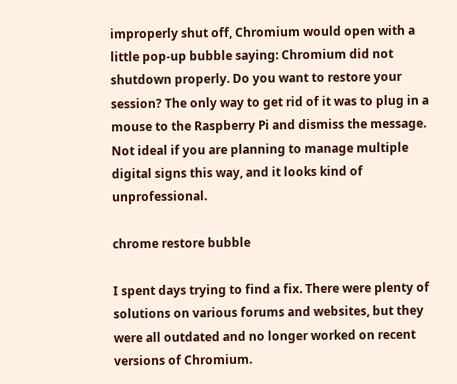improperly shut off, Chromium would open with a little pop-up bubble saying: Chromium did not shutdown properly. Do you want to restore your session? The only way to get rid of it was to plug in a mouse to the Raspberry Pi and dismiss the message. Not ideal if you are planning to manage multiple digital signs this way, and it looks kind of unprofessional.

chrome restore bubble

I spent days trying to find a fix. There were plenty of solutions on various forums and websites, but they were all outdated and no longer worked on recent versions of Chromium.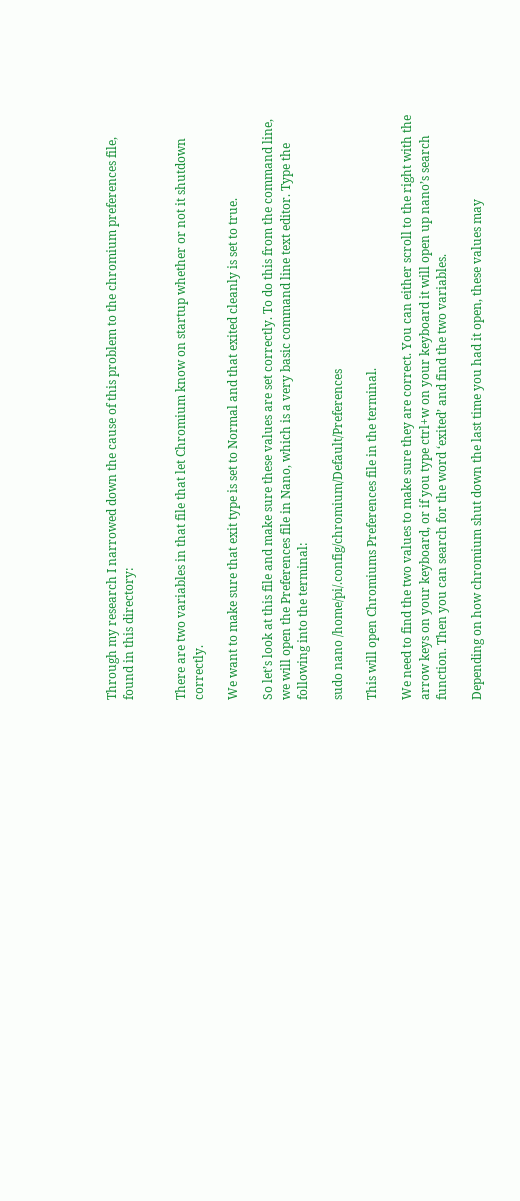Through my research I narrowed down the cause of this problem to the chromium preferences file, found in this directory:


There are two variables in that file that let Chromium know on startup whether or not it shutdown correctly.

We want to make sure that exit type is set to Normal and that exited cleanly is set to true.

So let’s look at this file and make sure these values are set correctly. To do this from the command line, we will open the Preferences file in Nano, which is a very basic command line text editor. Type the following into the terminal:

sudo nano /home/pi/.config/chromium/Default/Preferences

This will open Chromiums Preferences file in the terminal.

We need to find the two values to make sure they are correct. You can either scroll to the right with the arrow keys on your keyboard, or if you type ctrl+w on your keyboard it will open up nano’s search function. Then you can search for the word ‘exited’ and find the two variables.

Depending on how chromium shut down the last time you had it open, these values may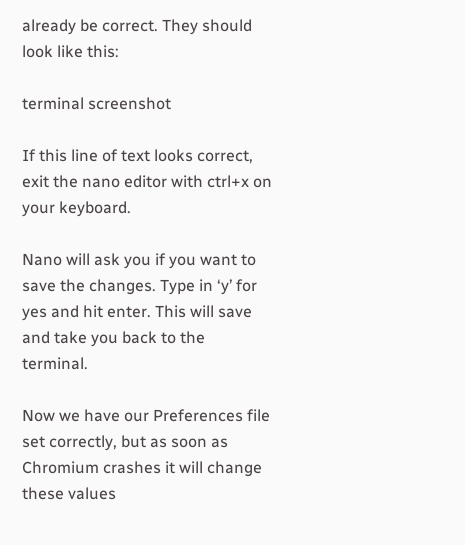already be correct. They should look like this:

terminal screenshot

If this line of text looks correct, exit the nano editor with ctrl+x on your keyboard.

Nano will ask you if you want to save the changes. Type in ‘y’ for yes and hit enter. This will save and take you back to the terminal.

Now we have our Preferences file set correctly, but as soon as Chromium crashes it will change these values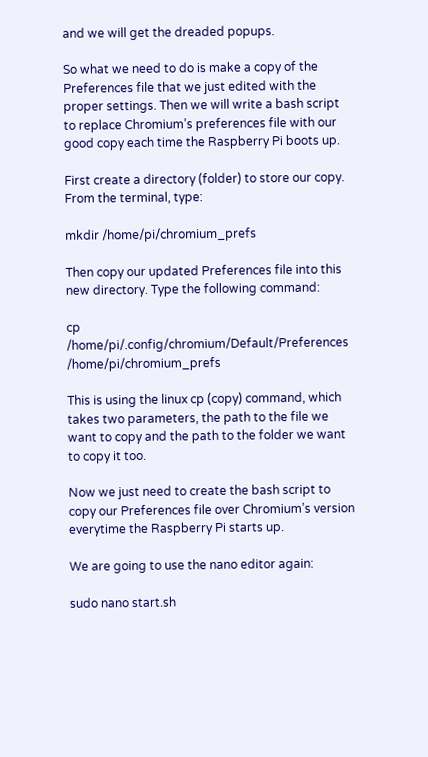and we will get the dreaded popups.

So what we need to do is make a copy of the Preferences file that we just edited with the proper settings. Then we will write a bash script to replace Chromium’s preferences file with our good copy each time the Raspberry Pi boots up.

First create a directory (folder) to store our copy. From the terminal, type:

mkdir /home/pi/chromium_prefs

Then copy our updated Preferences file into this new directory. Type the following command:

cp /home/pi/.config/chromium/Default/Preferences /home/pi/chromium_prefs

This is using the linux cp (copy) command, which takes two parameters, the path to the file we want to copy and the path to the folder we want to copy it too.

Now we just need to create the bash script to copy our Preferences file over Chromium’s version everytime the Raspberry Pi starts up.

We are going to use the nano editor again:

sudo nano start.sh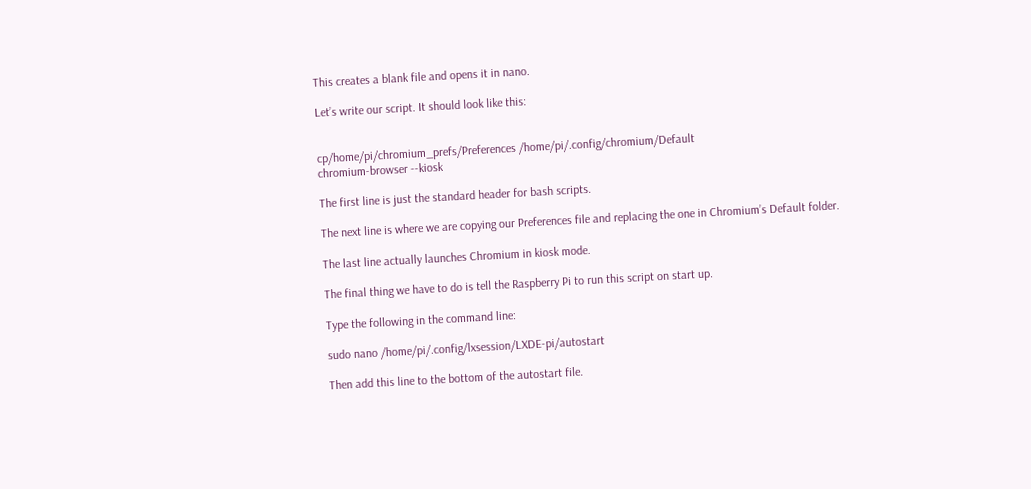This creates a blank file and opens it in nano.

Let’s write our script. It should look like this:


cp/home/pi/chromium_prefs/Preferences /home/pi/.config/chromium/Default
chromium-browser --kiosk

The first line is just the standard header for bash scripts.

The next line is where we are copying our Preferences file and replacing the one in Chromium’s Default folder.

The last line actually launches Chromium in kiosk mode.

The final thing we have to do is tell the Raspberry Pi to run this script on start up.

Type the following in the command line:

sudo nano /home/pi/.config/lxsession/LXDE-pi/autostart

Then add this line to the bottom of the autostart file.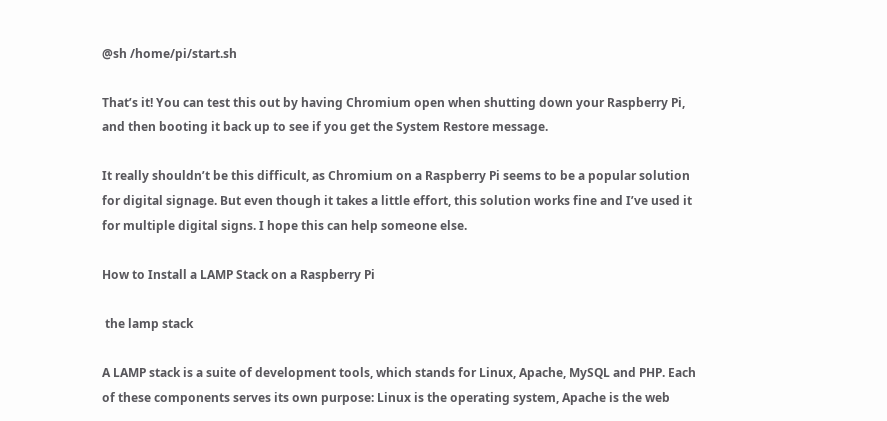@sh /home/pi/start.sh

That’s it! You can test this out by having Chromium open when shutting down your Raspberry Pi, and then booting it back up to see if you get the System Restore message.

It really shouldn’t be this difficult, as Chromium on a Raspberry Pi seems to be a popular solution for digital signage. But even though it takes a little effort, this solution works fine and I’ve used it for multiple digital signs. I hope this can help someone else.

How to Install a LAMP Stack on a Raspberry Pi

 the lamp stack

A LAMP stack is a suite of development tools, which stands for Linux, Apache, MySQL and PHP. Each of these components serves its own purpose: Linux is the operating system, Apache is the web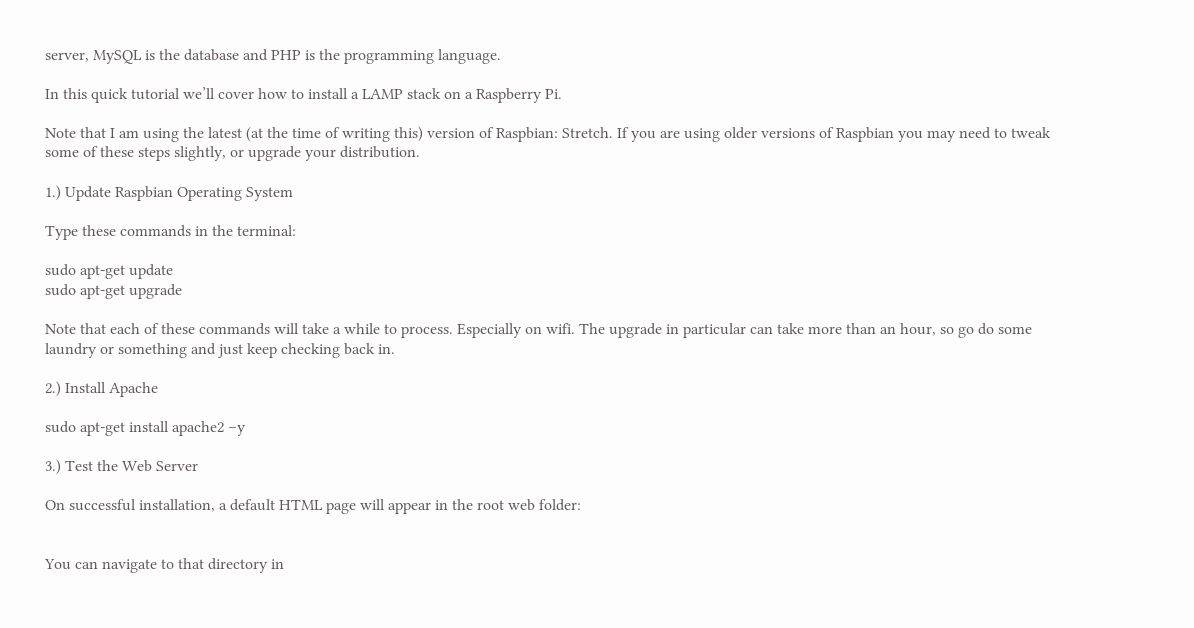server, MySQL is the database and PHP is the programming language.

In this quick tutorial we’ll cover how to install a LAMP stack on a Raspberry Pi.

Note that I am using the latest (at the time of writing this) version of Raspbian: Stretch. If you are using older versions of Raspbian you may need to tweak some of these steps slightly, or upgrade your distribution.

1.) Update Raspbian Operating System

Type these commands in the terminal:

sudo apt-get update
sudo apt-get upgrade

Note that each of these commands will take a while to process. Especially on wifi. The upgrade in particular can take more than an hour, so go do some laundry or something and just keep checking back in.

2.) Install Apache

sudo apt-get install apache2 –y

3.) Test the Web Server

On successful installation, a default HTML page will appear in the root web folder:


You can navigate to that directory in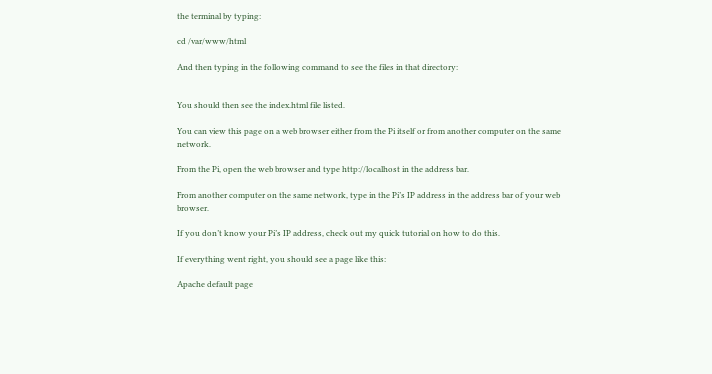the terminal by typing:

cd /var/www/html

And then typing in the following command to see the files in that directory:


You should then see the index.html file listed.

You can view this page on a web browser either from the Pi itself or from another computer on the same network.

From the Pi, open the web browser and type http://localhost in the address bar.

From another computer on the same network, type in the Pi’s IP address in the address bar of your web browser.

If you don’t know your Pi’s IP address, check out my quick tutorial on how to do this.

If everything went right, you should see a page like this:

Apache default page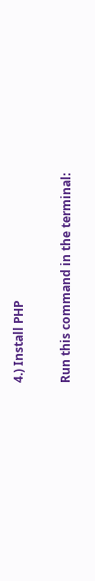4.) Install PHP

Run this command in the terminal: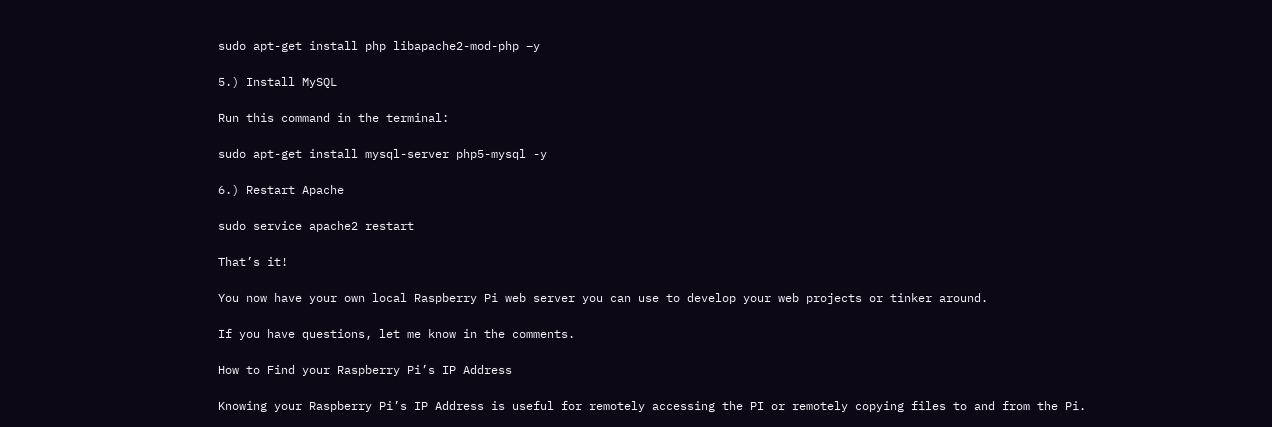sudo apt-get install php libapache2-mod-php –y

5.) Install MySQL

Run this command in the terminal:

sudo apt-get install mysql-server php5-mysql -y

6.) Restart Apache

sudo service apache2 restart

That’s it!

You now have your own local Raspberry Pi web server you can use to develop your web projects or tinker around.

If you have questions, let me know in the comments.

How to Find your Raspberry Pi’s IP Address

Knowing your Raspberry Pi’s IP Address is useful for remotely accessing the PI or remotely copying files to and from the Pi.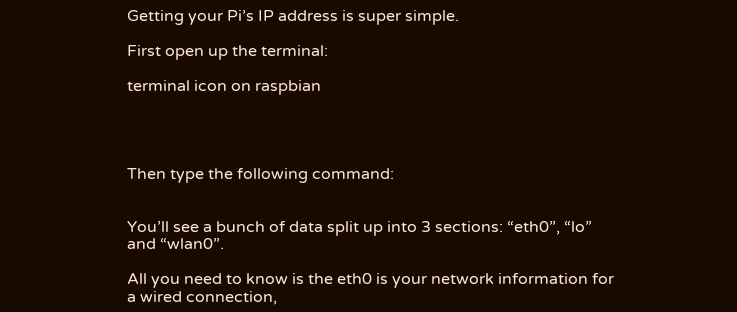Getting your Pi’s IP address is super simple.

First open up the terminal:

terminal icon on raspbian




Then type the following command:


You’ll see a bunch of data split up into 3 sections: “eth0”, “lo” and “wlan0”.

All you need to know is the eth0 is your network information for a wired connection,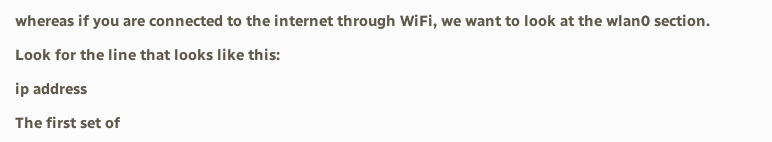whereas if you are connected to the internet through WiFi, we want to look at the wlan0 section.

Look for the line that looks like this:

ip address

The first set of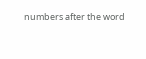numbers after the word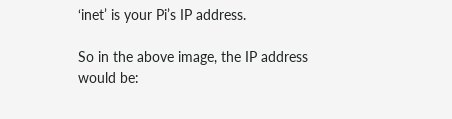‘inet’ is your Pi’s IP address.

So in the above image, the IP address would be: